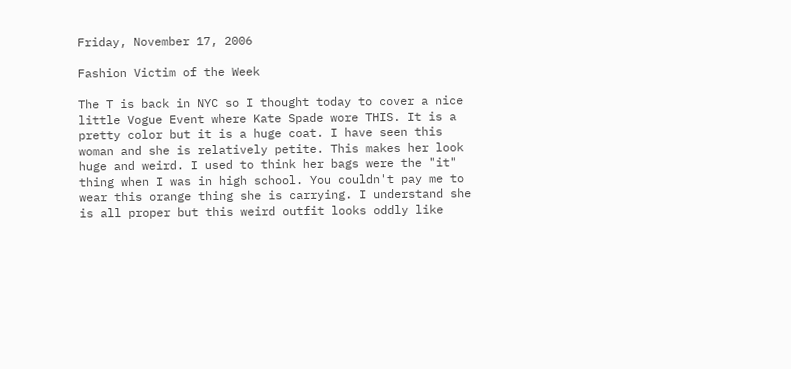Friday, November 17, 2006

Fashion Victim of the Week

The T is back in NYC so I thought today to cover a nice little Vogue Event where Kate Spade wore THIS. It is a pretty color but it is a huge coat. I have seen this woman and she is relatively petite. This makes her look huge and weird. I used to think her bags were the "it" thing when I was in high school. You couldn't pay me to wear this orange thing she is carrying. I understand she is all proper but this weird outfit looks oddly like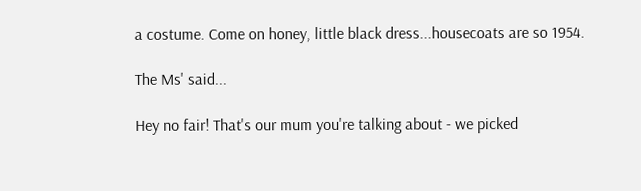a costume. Come on honey, little black dress...housecoats are so 1954.

The Ms' said...

Hey no fair! That's our mum you're talking about - we picked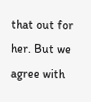that out for her. But we agree with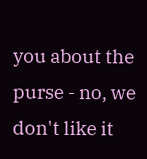you about the purse - no, we don't like it